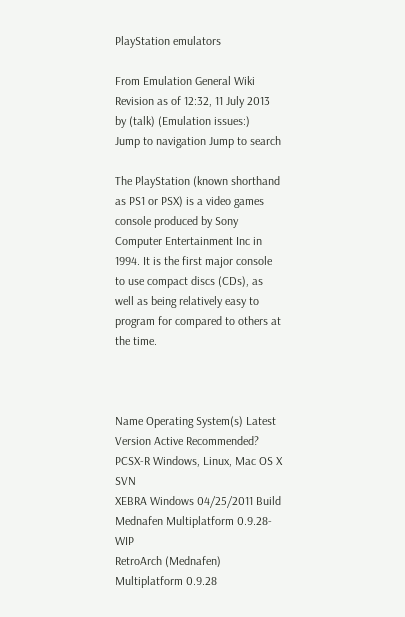PlayStation emulators

From Emulation General Wiki
Revision as of 12:32, 11 July 2013 by (talk) (Emulation issues:)
Jump to navigation Jump to search

The PlayStation (known shorthand as PS1 or PSX) is a video games console produced by Sony Computer Entertainment Inc in 1994. It is the first major console to use compact discs (CDs), as well as being relatively easy to program for compared to others at the time.



Name Operating System(s) Latest Version Active Recommended?
PCSX-R Windows, Linux, Mac OS X SVN
XEBRA Windows 04/25/2011 Build
Mednafen Multiplatform 0.9.28-WIP
RetroArch (Mednafen) Multiplatform 0.9.28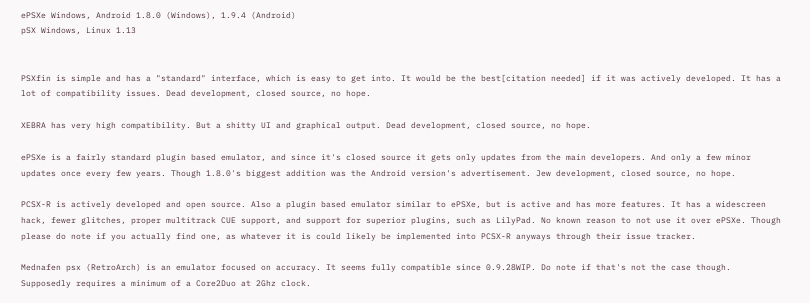ePSXe Windows, Android 1.8.0 (Windows), 1.9.4 (Android)
pSX Windows, Linux 1.13


PSXfin is simple and has a "standard" interface, which is easy to get into. It would be the best[citation needed] if it was actively developed. It has a lot of compatibility issues. Dead development, closed source, no hope.

XEBRA has very high compatibility. But a shitty UI and graphical output. Dead development, closed source, no hope.

ePSXe is a fairly standard plugin based emulator, and since it's closed source it gets only updates from the main developers. And only a few minor updates once every few years. Though 1.8.0's biggest addition was the Android version's advertisement. Jew development, closed source, no hope.

PCSX-R is actively developed and open source. Also a plugin based emulator similar to ePSXe, but is active and has more features. It has a widescreen hack, fewer glitches, proper multitrack CUE support, and support for superior plugins, such as LilyPad. No known reason to not use it over ePSXe. Though please do note if you actually find one, as whatever it is could likely be implemented into PCSX-R anyways through their issue tracker.

Mednafen psx (RetroArch) is an emulator focused on accuracy. It seems fully compatible since 0.9.28WIP. Do note if that's not the case though. Supposedly requires a minimum of a Core2Duo at 2Ghz clock.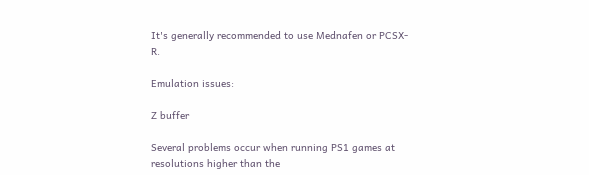It's generally recommended to use Mednafen or PCSX-R.

Emulation issues:

Z buffer

Several problems occur when running PS1 games at resolutions higher than the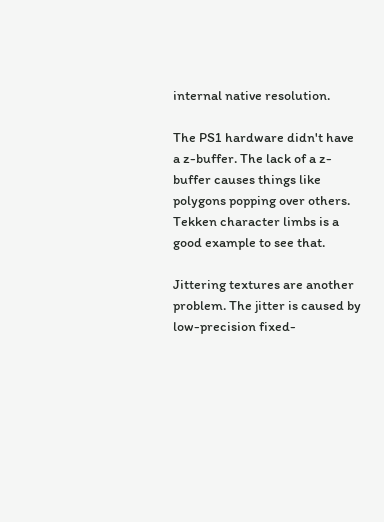internal native resolution.

The PS1 hardware didn't have a z-buffer. The lack of a z-buffer causes things like polygons popping over others. Tekken character limbs is a good example to see that.

Jittering textures are another problem. The jitter is caused by low-precision fixed-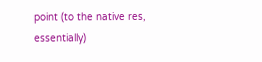point (to the native res, essentially)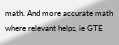math. And more accurate math where relevant helps, ie GTE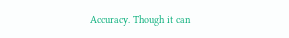Accuracy. Though it can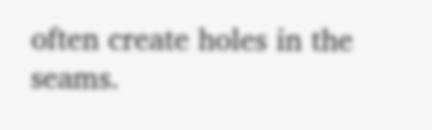often create holes in the seams.